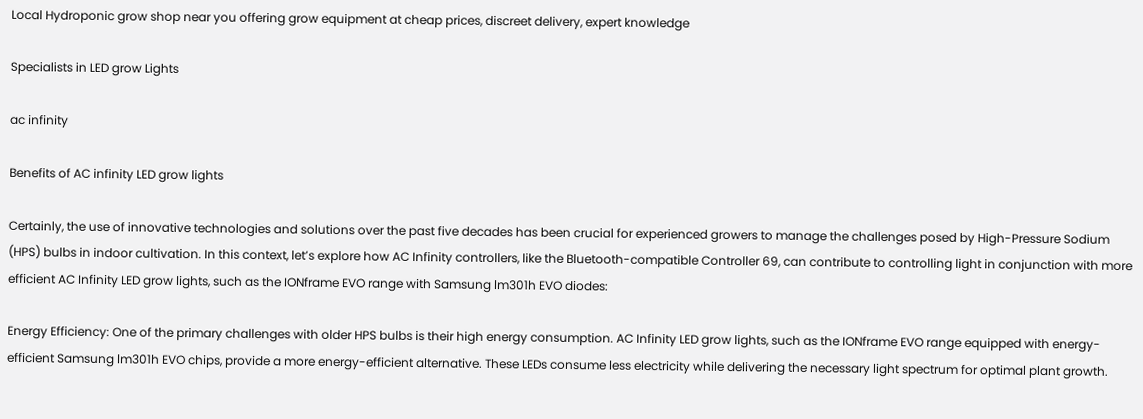Local Hydroponic grow shop near you offering grow equipment at cheap prices, discreet delivery, expert knowledge

Specialists in LED grow Lights

ac infinity

Benefits of AC infinity LED grow lights

Certainly, the use of innovative technologies and solutions over the past five decades has been crucial for experienced growers to manage the challenges posed by High-Pressure Sodium (HPS) bulbs in indoor cultivation. In this context, let’s explore how AC Infinity controllers, like the Bluetooth-compatible Controller 69, can contribute to controlling light in conjunction with more efficient AC Infinity LED grow lights, such as the IONframe EVO range with Samsung lm301h EVO diodes:

Energy Efficiency: One of the primary challenges with older HPS bulbs is their high energy consumption. AC Infinity LED grow lights, such as the IONframe EVO range equipped with energy-efficient Samsung lm301h EVO chips, provide a more energy-efficient alternative. These LEDs consume less electricity while delivering the necessary light spectrum for optimal plant growth.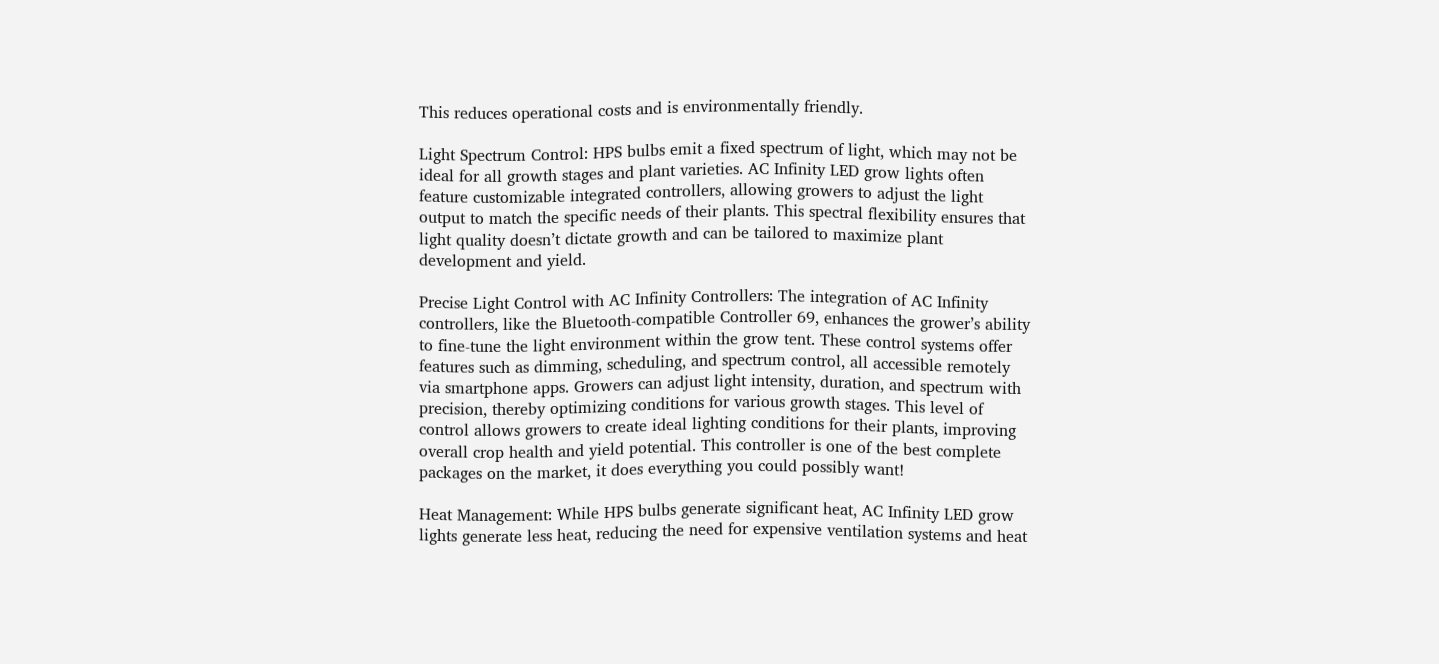This reduces operational costs and is environmentally friendly.

Light Spectrum Control: HPS bulbs emit a fixed spectrum of light, which may not be ideal for all growth stages and plant varieties. AC Infinity LED grow lights often feature customizable integrated controllers, allowing growers to adjust the light output to match the specific needs of their plants. This spectral flexibility ensures that light quality doesn’t dictate growth and can be tailored to maximize plant development and yield.

Precise Light Control with AC Infinity Controllers: The integration of AC Infinity controllers, like the Bluetooth-compatible Controller 69, enhances the grower’s ability to fine-tune the light environment within the grow tent. These control systems offer features such as dimming, scheduling, and spectrum control, all accessible remotely via smartphone apps. Growers can adjust light intensity, duration, and spectrum with precision, thereby optimizing conditions for various growth stages. This level of control allows growers to create ideal lighting conditions for their plants, improving overall crop health and yield potential. This controller is one of the best complete packages on the market, it does everything you could possibly want!

Heat Management: While HPS bulbs generate significant heat, AC Infinity LED grow lights generate less heat, reducing the need for expensive ventilation systems and heat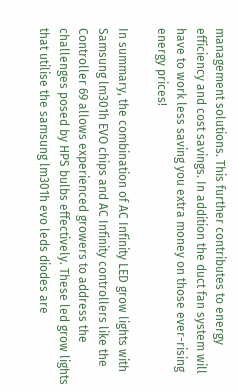management solutions. This further contributes to energy efficiency and cost savings. In addition the duct fan system will have to work less saving you extra money on those ever-rising energy prices!

In summary, the combination of AC Infinity LED grow lights with Samsung lm301h EVO chips and AC Infinity controllers like the Controller 69 allows experienced growers to address the challenges posed by HPS bulbs effectively. These led grow lights that utilise the samsung lm301h evo leds diodes are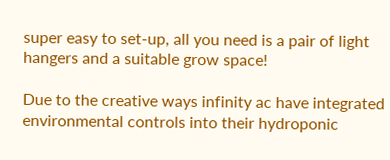super easy to set-up, all you need is a pair of light hangers and a suitable grow space!

Due to the creative ways infinity ac have integrated environmental controls into their hydroponic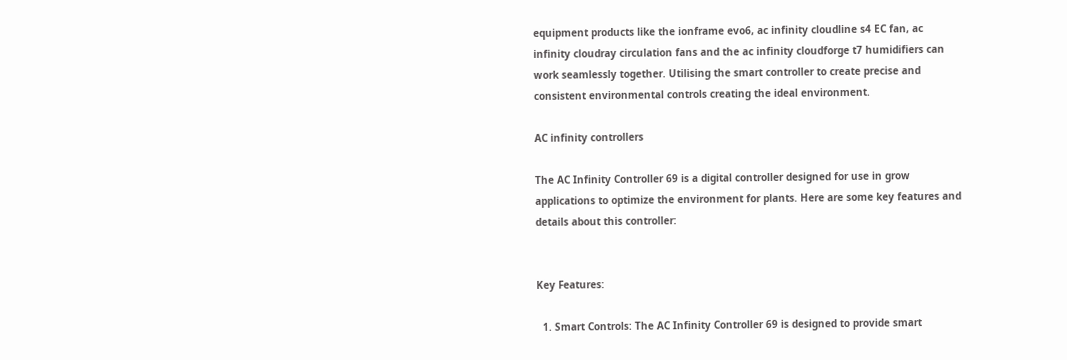equipment products like the ionframe evo6, ac infinity cloudline s4 EC fan, ac infinity cloudray circulation fans and the ac infinity cloudforge t7 humidifiers can work seamlessly together. Utilising the smart controller to create precise and consistent environmental controls creating the ideal environment.

AC infinity controllers

The AC Infinity Controller 69 is a digital controller designed for use in grow applications to optimize the environment for plants. Here are some key features and details about this controller:


Key Features:

  1. Smart Controls: The AC Infinity Controller 69 is designed to provide smart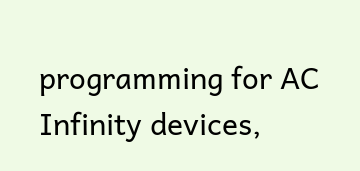programming for AC Infinity devices,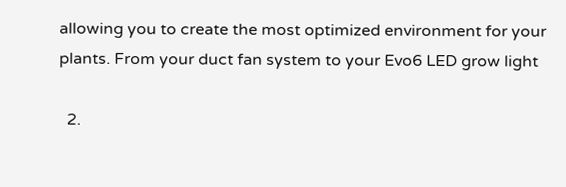allowing you to create the most optimized environment for your plants. From your duct fan system to your Evo6 LED grow light

  2.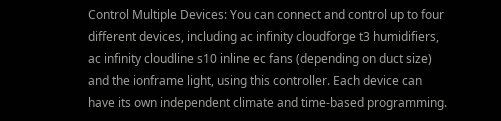Control Multiple Devices: You can connect and control up to four different devices, including ac infinity cloudforge t3 humidifiers, ac infinity cloudline s10 inline ec fans (depending on duct size) and the ionframe light, using this controller. Each device can have its own independent climate and time-based programming.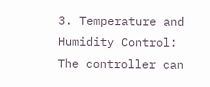3. Temperature and Humidity Control: The controller can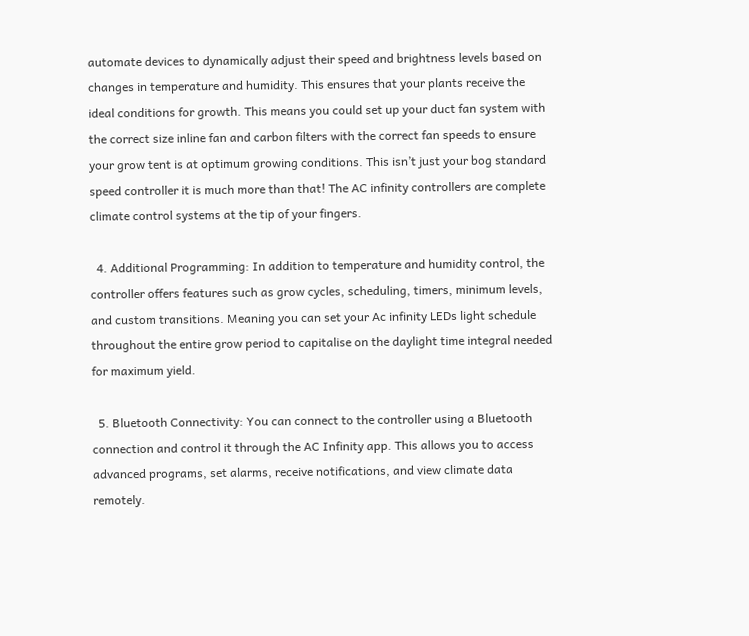automate devices to dynamically adjust their speed and brightness levels based on changes in temperature and humidity. This ensures that your plants receive the ideal conditions for growth. This means you could set up your duct fan system with the correct size inline fan and carbon filters with the correct fan speeds to ensure your grow tent is at optimum growing conditions. This isn’t just your bog standard speed controller it is much more than that! The AC infinity controllers are complete climate control systems at the tip of your fingers.

  4. Additional Programming: In addition to temperature and humidity control, the controller offers features such as grow cycles, scheduling, timers, minimum levels, and custom transitions. Meaning you can set your Ac infinity LEDs light schedule throughout the entire grow period to capitalise on the daylight time integral needed for maximum yield.

  5. Bluetooth Connectivity: You can connect to the controller using a Bluetooth connection and control it through the AC Infinity app. This allows you to access advanced programs, set alarms, receive notifications, and view climate data remotely.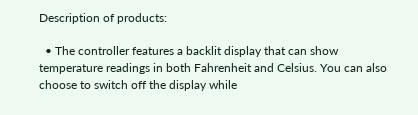Description of products:

  • The controller features a backlit display that can show temperature readings in both Fahrenheit and Celsius. You can also choose to switch off the display while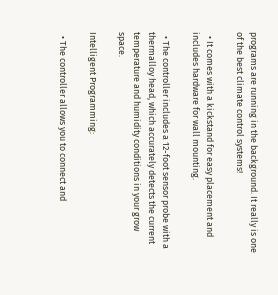programs are running in the background. It really is one of the best climate control systems!

  • It comes with a kickstand for easy placement and includes hardware for wall mounting.

  • The controller includes a 12-foot sensor probe with a thermalloy head, which accurately detects the current temperature and humidity conditions in your grow space.

Intelligent Programming:

  • The controller allows you to connect and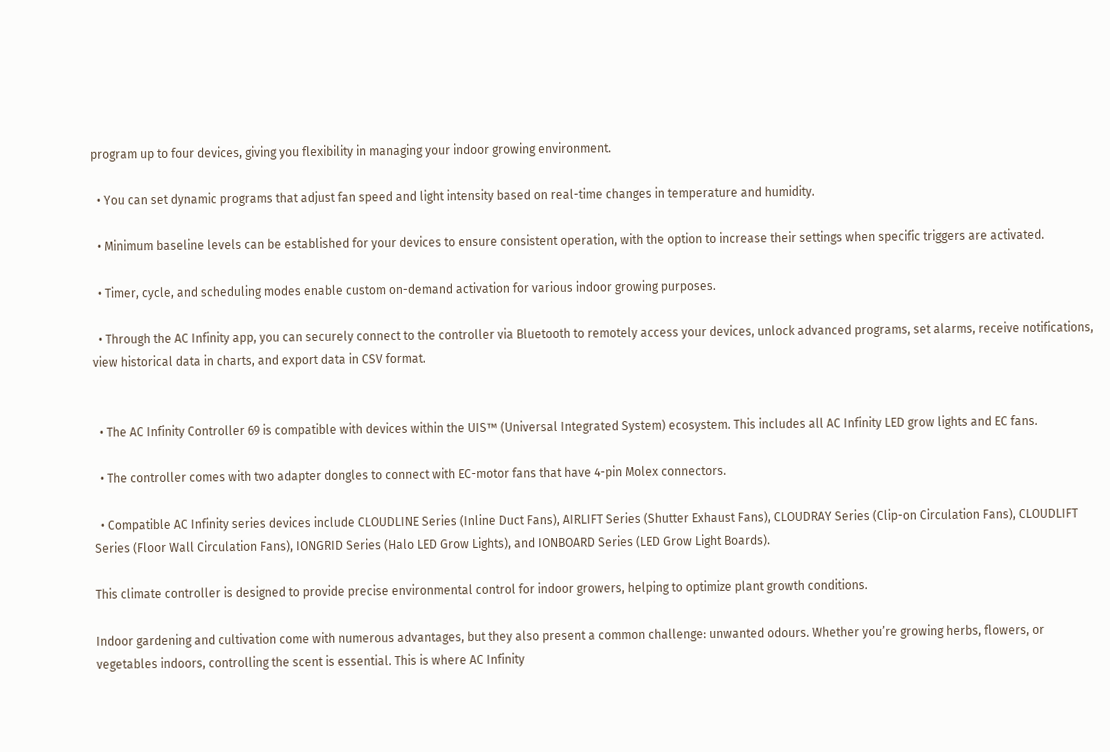program up to four devices, giving you flexibility in managing your indoor growing environment.

  • You can set dynamic programs that adjust fan speed and light intensity based on real-time changes in temperature and humidity.

  • Minimum baseline levels can be established for your devices to ensure consistent operation, with the option to increase their settings when specific triggers are activated.

  • Timer, cycle, and scheduling modes enable custom on-demand activation for various indoor growing purposes.

  • Through the AC Infinity app, you can securely connect to the controller via Bluetooth to remotely access your devices, unlock advanced programs, set alarms, receive notifications, view historical data in charts, and export data in CSV format.


  • The AC Infinity Controller 69 is compatible with devices within the UIS™ (Universal Integrated System) ecosystem. This includes all AC Infinity LED grow lights and EC fans.

  • The controller comes with two adapter dongles to connect with EC-motor fans that have 4-pin Molex connectors.

  • Compatible AC Infinity series devices include CLOUDLINE Series (Inline Duct Fans), AIRLIFT Series (Shutter Exhaust Fans), CLOUDRAY Series (Clip-on Circulation Fans), CLOUDLIFT Series (Floor Wall Circulation Fans), IONGRID Series (Halo LED Grow Lights), and IONBOARD Series (LED Grow Light Boards).

This climate controller is designed to provide precise environmental control for indoor growers, helping to optimize plant growth conditions.

Indoor gardening and cultivation come with numerous advantages, but they also present a common challenge: unwanted odours. Whether you’re growing herbs, flowers, or vegetables indoors, controlling the scent is essential. This is where AC Infinity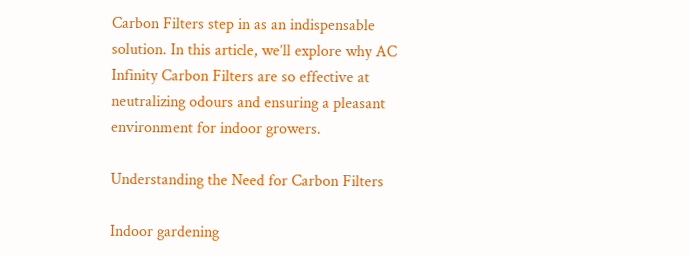Carbon Filters step in as an indispensable solution. In this article, we’ll explore why AC Infinity Carbon Filters are so effective at neutralizing odours and ensuring a pleasant environment for indoor growers.

Understanding the Need for Carbon Filters

Indoor gardening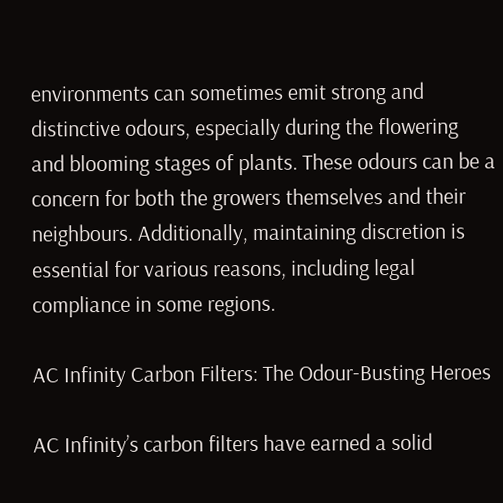environments can sometimes emit strong and distinctive odours, especially during the flowering and blooming stages of plants. These odours can be a concern for both the growers themselves and their neighbours. Additionally, maintaining discretion is essential for various reasons, including legal compliance in some regions.

AC Infinity Carbon Filters: The Odour-Busting Heroes

AC Infinity’s carbon filters have earned a solid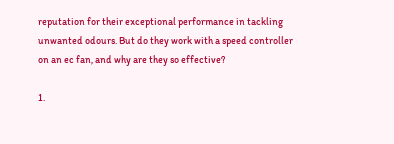reputation for their exceptional performance in tackling unwanted odours. But do they work with a speed controller on an ec fan, and why are they so effective?

1.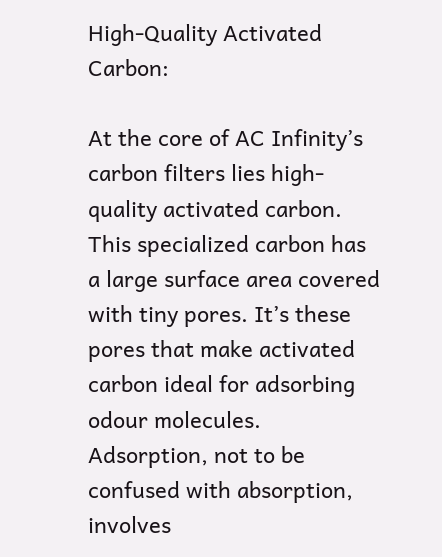High-Quality Activated Carbon:

At the core of AC Infinity’s carbon filters lies high-quality activated carbon. This specialized carbon has a large surface area covered with tiny pores. It’s these pores that make activated carbon ideal for adsorbing odour molecules. Adsorption, not to be confused with absorption, involves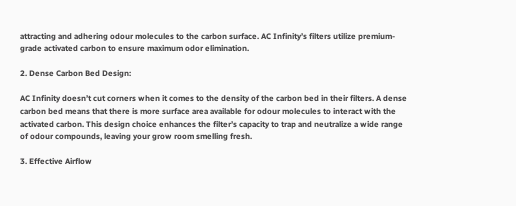attracting and adhering odour molecules to the carbon surface. AC Infinity’s filters utilize premium-grade activated carbon to ensure maximum odor elimination.

2. Dense Carbon Bed Design:

AC Infinity doesn’t cut corners when it comes to the density of the carbon bed in their filters. A dense carbon bed means that there is more surface area available for odour molecules to interact with the activated carbon. This design choice enhances the filter’s capacity to trap and neutralize a wide range of odour compounds, leaving your grow room smelling fresh.

3. Effective Airflow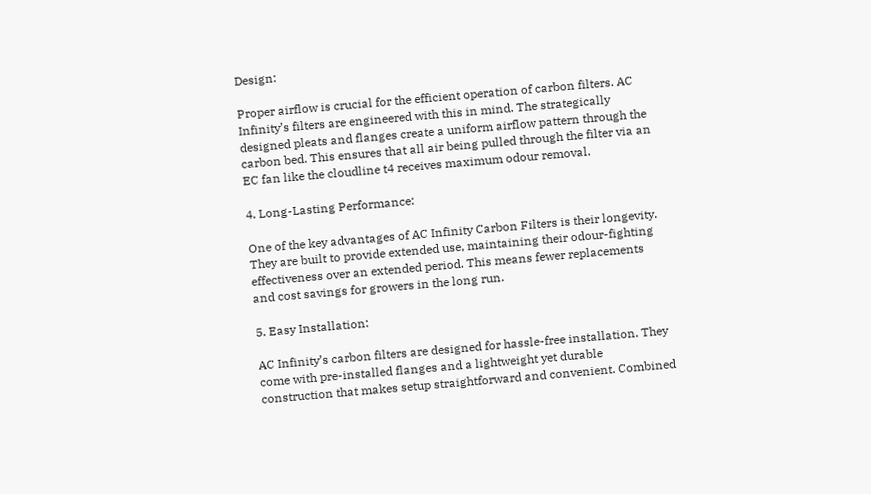Design:

Proper airflow is crucial for the efficient operation of carbon filters. AC Infinity’s filters are engineered with this in mind. The strategically designed pleats and flanges create a uniform airflow pattern through the carbon bed. This ensures that all air being pulled through the filter via an EC fan like the cloudline t4 receives maximum odour removal.

4. Long-Lasting Performance:

One of the key advantages of AC Infinity Carbon Filters is their longevity. They are built to provide extended use, maintaining their odour-fighting effectiveness over an extended period. This means fewer replacements and cost savings for growers in the long run.

5. Easy Installation:

AC Infinity’s carbon filters are designed for hassle-free installation. They come with pre-installed flanges and a lightweight yet durable construction that makes setup straightforward and convenient. Combined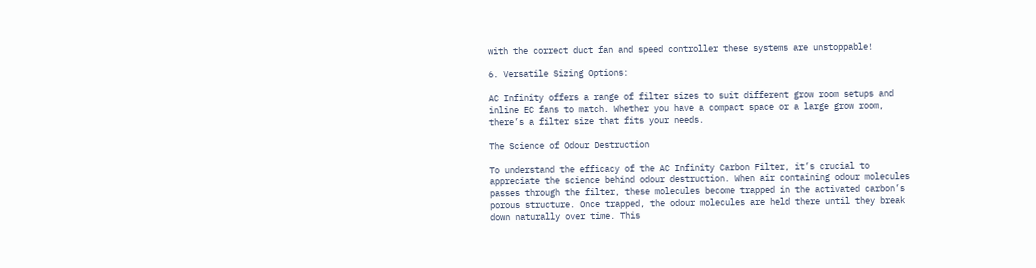with the correct duct fan and speed controller these systems are unstoppable!

6. Versatile Sizing Options:

AC Infinity offers a range of filter sizes to suit different grow room setups and inline EC fans to match. Whether you have a compact space or a large grow room, there’s a filter size that fits your needs.

The Science of Odour Destruction

To understand the efficacy of the AC Infinity Carbon Filter, it’s crucial to appreciate the science behind odour destruction. When air containing odour molecules passes through the filter, these molecules become trapped in the activated carbon’s porous structure. Once trapped, the odour molecules are held there until they break down naturally over time. This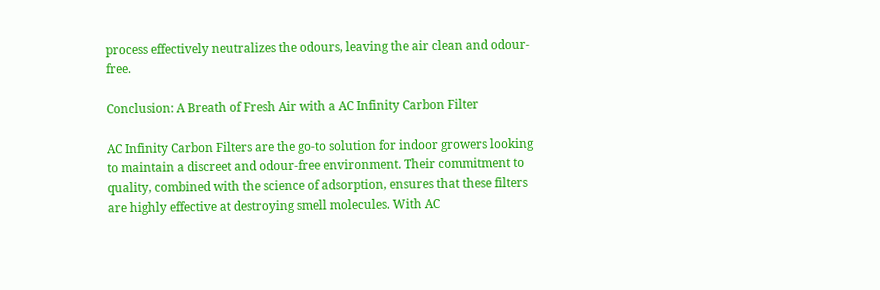process effectively neutralizes the odours, leaving the air clean and odour-free.

Conclusion: A Breath of Fresh Air with a AC Infinity Carbon Filter

AC Infinity Carbon Filters are the go-to solution for indoor growers looking to maintain a discreet and odour-free environment. Their commitment to quality, combined with the science of adsorption, ensures that these filters are highly effective at destroying smell molecules. With AC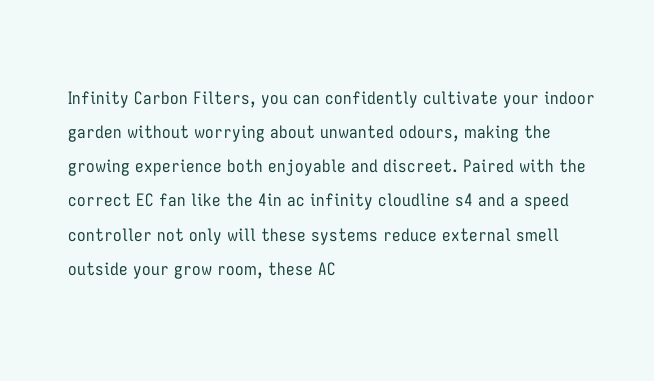Infinity Carbon Filters, you can confidently cultivate your indoor garden without worrying about unwanted odours, making the growing experience both enjoyable and discreet. Paired with the correct EC fan like the 4in ac infinity cloudline s4 and a speed controller not only will these systems reduce external smell outside your grow room, these AC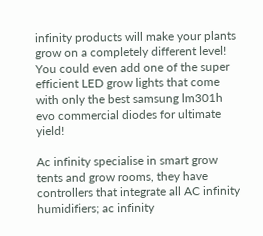infinity products will make your plants grow on a completely different level! You could even add one of the super efficient LED grow lights that come with only the best samsung lm301h evo commercial diodes for ultimate yield!

Ac infinity specialise in smart grow tents and grow rooms, they have controllers that integrate all AC infinity humidifiers; ac infinity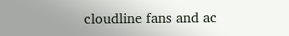cloudline fans and ac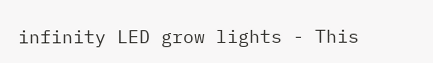infinity LED grow lights - This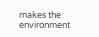makes the environment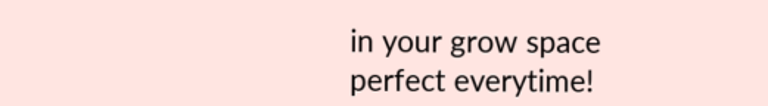in your grow space perfect everytime!